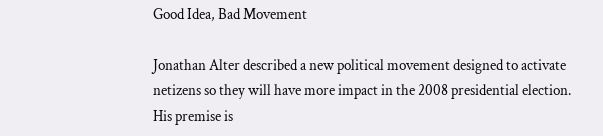Good Idea, Bad Movement

Jonathan Alter described a new political movement designed to activate netizens so they will have more impact in the 2008 presidential election. His premise is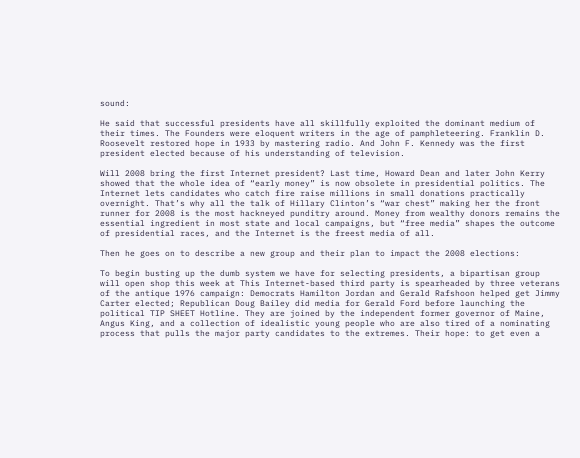sound:

He said that successful presidents have all skillfully exploited the dominant medium of their times. The Founders were eloquent writers in the age of pamphleteering. Franklin D. Roosevelt restored hope in 1933 by mastering radio. And John F. Kennedy was the first president elected because of his understanding of television.

Will 2008 bring the first Internet president? Last time, Howard Dean and later John Kerry showed that the whole idea of “early money” is now obsolete in presidential politics. The Internet lets candidates who catch fire raise millions in small donations practically overnight. That’s why all the talk of Hillary Clinton’s “war chest” making her the front runner for 2008 is the most hackneyed punditry around. Money from wealthy donors remains the essential ingredient in most state and local campaigns, but “free media” shapes the outcome of presidential races, and the Internet is the freest media of all.

Then he goes on to describe a new group and their plan to impact the 2008 elections:

To begin busting up the dumb system we have for selecting presidents, a bipartisan group will open shop this week at This Internet-based third party is spearheaded by three veterans of the antique 1976 campaign: Democrats Hamilton Jordan and Gerald Rafshoon helped get Jimmy Carter elected; Republican Doug Bailey did media for Gerald Ford before launching the political TIP SHEET Hotline. They are joined by the independent former governor of Maine, Angus King, and a collection of idealistic young people who are also tired of a nominating process that pulls the major party candidates to the extremes. Their hope: to get even a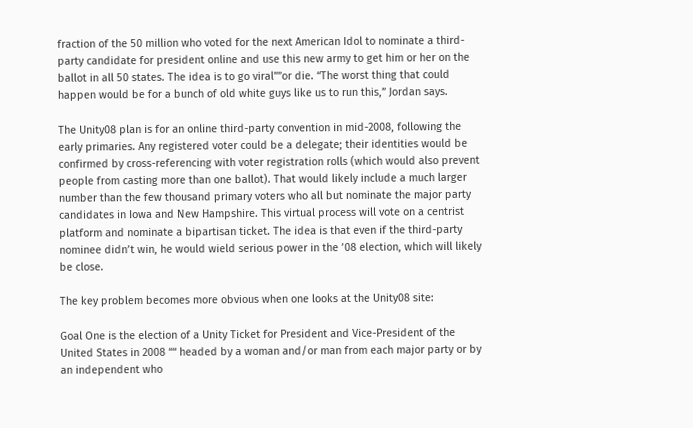fraction of the 50 million who voted for the next American Idol to nominate a third-party candidate for president online and use this new army to get him or her on the ballot in all 50 states. The idea is to go viral””or die. “The worst thing that could happen would be for a bunch of old white guys like us to run this,” Jordan says.

The Unity08 plan is for an online third-party convention in mid-2008, following the early primaries. Any registered voter could be a delegate; their identities would be confirmed by cross-referencing with voter registration rolls (which would also prevent people from casting more than one ballot). That would likely include a much larger number than the few thousand primary voters who all but nominate the major party candidates in Iowa and New Hampshire. This virtual process will vote on a centrist platform and nominate a bipartisan ticket. The idea is that even if the third-party nominee didn’t win, he would wield serious power in the ’08 election, which will likely be close.

The key problem becomes more obvious when one looks at the Unity08 site:

Goal One is the election of a Unity Ticket for President and Vice-President of the United States in 2008 ““ headed by a woman and/or man from each major party or by an independent who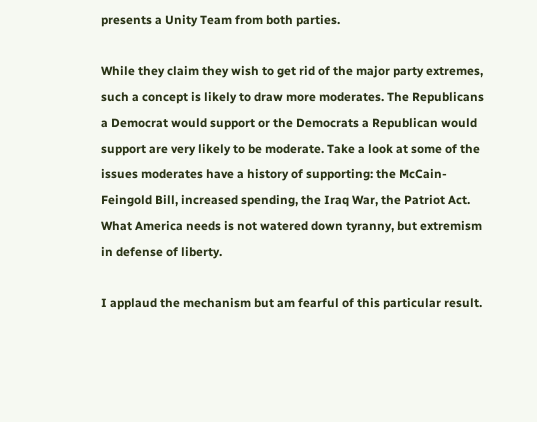presents a Unity Team from both parties.

While they claim they wish to get rid of the major party extremes, such a concept is likely to draw more moderates. The Republicans a Democrat would support or the Democrats a Republican would support are very likely to be moderate. Take a look at some of the issues moderates have a history of supporting: the McCain-Feingold Bill, increased spending, the Iraq War, the Patriot Act. What America needs is not watered down tyranny, but extremism in defense of liberty.

I applaud the mechanism but am fearful of this particular result.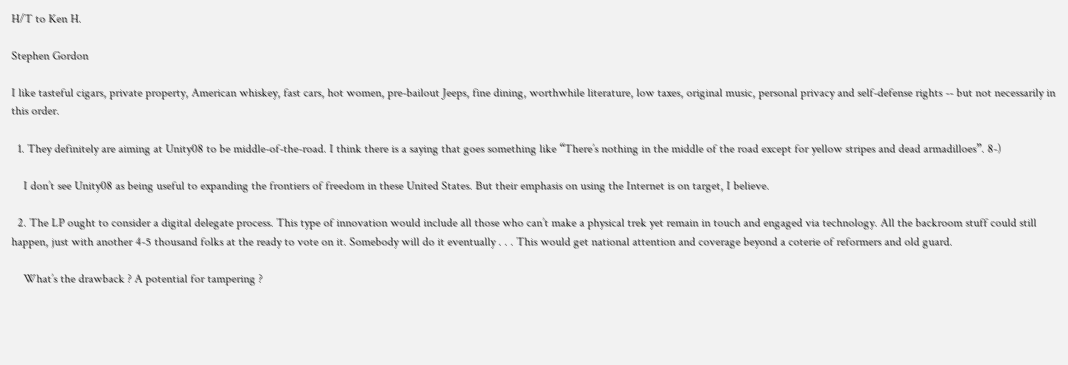H/T to Ken H.

Stephen Gordon

I like tasteful cigars, private property, American whiskey, fast cars, hot women, pre-bailout Jeeps, fine dining, worthwhile literature, low taxes, original music, personal privacy and self-defense rights -- but not necessarily in this order.

  1. They definitely are aiming at Unity08 to be middle-of-the-road. I think there is a saying that goes something like “There’s nothing in the middle of the road except for yellow stripes and dead armadilloes”. 8-)

    I don’t see Unity08 as being useful to expanding the frontiers of freedom in these United States. But their emphasis on using the Internet is on target, I believe.

  2. The LP ought to consider a digital delegate process. This type of innovation would include all those who can’t make a physical trek yet remain in touch and engaged via technology. All the backroom stuff could still happen, just with another 4-5 thousand folks at the ready to vote on it. Somebody will do it eventually . . . This would get national attention and coverage beyond a coterie of reformers and old guard.

    What’s the drawback ? A potential for tampering ?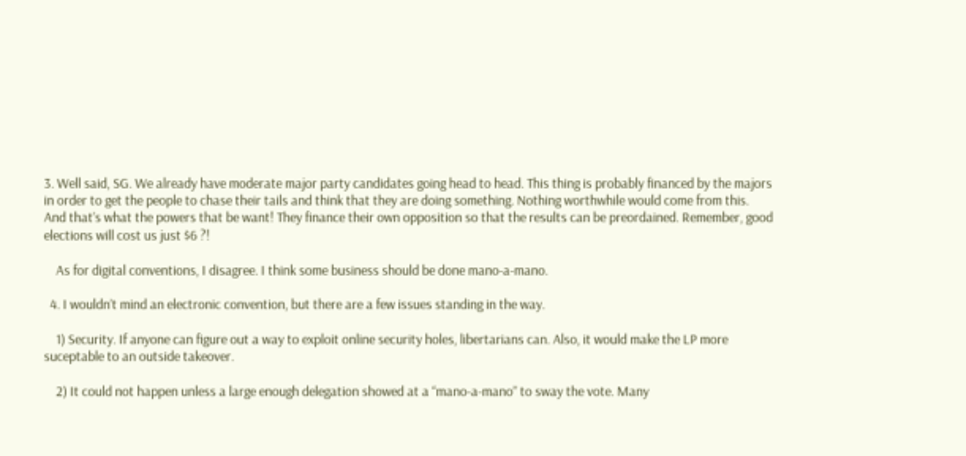3. Well said, SG. We already have moderate major party candidates going head to head. This thing is probably financed by the majors in order to get the people to chase their tails and think that they are doing something. Nothing worthwhile would come from this. And that’s what the powers that be want! They finance their own opposition so that the results can be preordained. Remember, good elections will cost us just $6 ?!

    As for digital conventions, I disagree. I think some business should be done mano-a-mano.

  4. I wouldn’t mind an electronic convention, but there are a few issues standing in the way.

    1) Security. If anyone can figure out a way to exploit online security holes, libertarians can. Also, it would make the LP more suceptable to an outside takeover.

    2) It could not happen unless a large enough delegation showed at a “mano-a-mano” to sway the vote. Many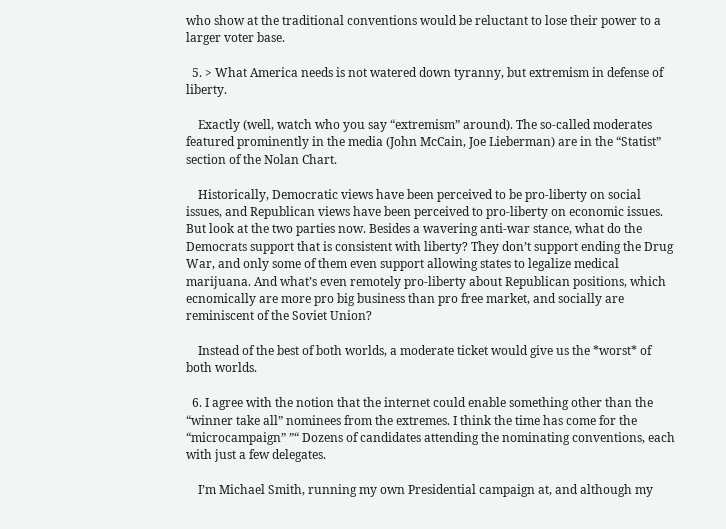who show at the traditional conventions would be reluctant to lose their power to a larger voter base.

  5. > What America needs is not watered down tyranny, but extremism in defense of liberty.

    Exactly (well, watch who you say “extremism” around). The so-called moderates featured prominently in the media (John McCain, Joe Lieberman) are in the “Statist” section of the Nolan Chart.

    Historically, Democratic views have been perceived to be pro-liberty on social issues, and Republican views have been perceived to pro-liberty on economic issues. But look at the two parties now. Besides a wavering anti-war stance, what do the Democrats support that is consistent with liberty? They don’t support ending the Drug War, and only some of them even support allowing states to legalize medical marijuana. And what’s even remotely pro-liberty about Republican positions, which ecnomically are more pro big business than pro free market, and socially are reminiscent of the Soviet Union?

    Instead of the best of both worlds, a moderate ticket would give us the *worst* of both worlds.

  6. I agree with the notion that the internet could enable something other than the “winner take all” nominees from the extremes. I think the time has come for the “microcampaign” ”“ Dozens of candidates attending the nominating conventions, each with just a few delegates.

    I’m Michael Smith, running my own Presidential campaign at, and although my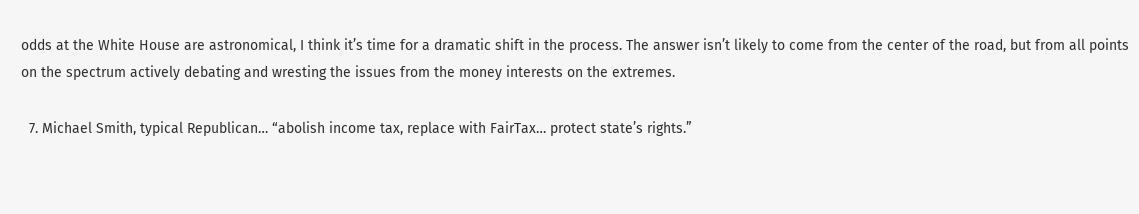odds at the White House are astronomical, I think it’s time for a dramatic shift in the process. The answer isn’t likely to come from the center of the road, but from all points on the spectrum actively debating and wresting the issues from the money interests on the extremes.

  7. Michael Smith, typical Republican… “abolish income tax, replace with FairTax… protect state’s rights.”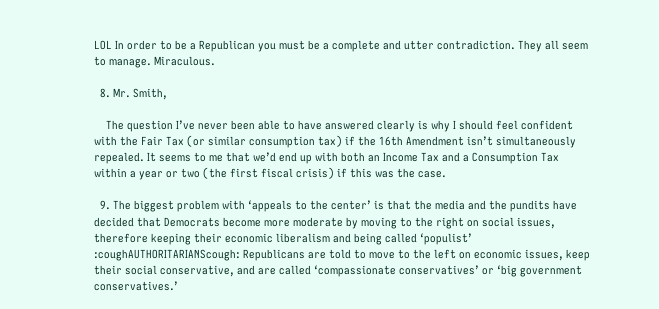LOL In order to be a Republican you must be a complete and utter contradiction. They all seem to manage. Miraculous.

  8. Mr. Smith,

    The question I’ve never been able to have answered clearly is why I should feel confident with the Fair Tax (or similar consumption tax) if the 16th Amendment isn’t simultaneously repealed. It seems to me that we’d end up with both an Income Tax and a Consumption Tax within a year or two (the first fiscal crisis) if this was the case.

  9. The biggest problem with ‘appeals to the center’ is that the media and the pundits have decided that Democrats become more moderate by moving to the right on social issues, therefore keeping their economic liberalism and being called ‘populist’ :coughAUTHORITARIANScough: Republicans are told to move to the left on economic issues, keep their social conservative, and are called ‘compassionate conservatives’ or ‘big government conservatives.’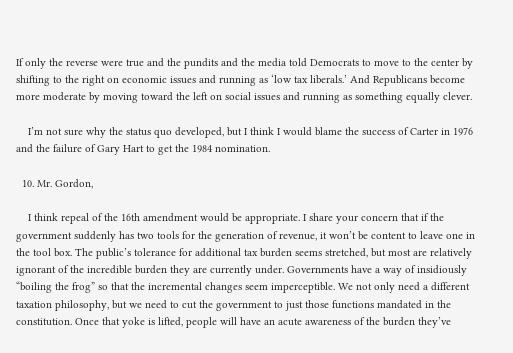If only the reverse were true and the pundits and the media told Democrats to move to the center by shifting to the right on economic issues and running as ‘low tax liberals.’ And Republicans become more moderate by moving toward the left on social issues and running as something equally clever.

    I’m not sure why the status quo developed, but I think I would blame the success of Carter in 1976 and the failure of Gary Hart to get the 1984 nomination.

  10. Mr. Gordon,

    I think repeal of the 16th amendment would be appropriate. I share your concern that if the government suddenly has two tools for the generation of revenue, it won’t be content to leave one in the tool box. The public’s tolerance for additional tax burden seems stretched, but most are relatively ignorant of the incredible burden they are currently under. Governments have a way of insidiously “boiling the frog” so that the incremental changes seem imperceptible. We not only need a different taxation philosophy, but we need to cut the government to just those functions mandated in the constitution. Once that yoke is lifted, people will have an acute awareness of the burden they’ve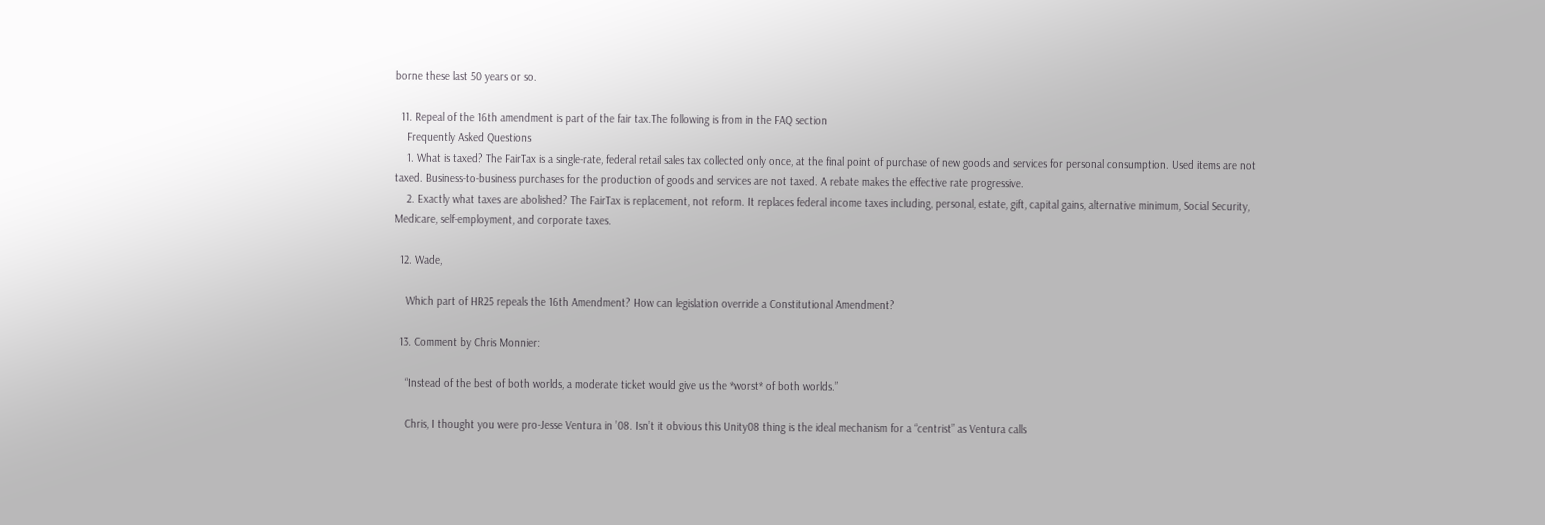borne these last 50 years or so.

  11. Repeal of the 16th amendment is part of the fair tax.The following is from in the FAQ section
    Frequently Asked Questions
    1. What is taxed? The FairTax is a single-rate, federal retail sales tax collected only once, at the final point of purchase of new goods and services for personal consumption. Used items are not taxed. Business-to-business purchases for the production of goods and services are not taxed. A rebate makes the effective rate progressive.
    2. Exactly what taxes are abolished? The FairTax is replacement, not reform. It replaces federal income taxes including, personal, estate, gift, capital gains, alternative minimum, Social Security, Medicare, self-employment, and corporate taxes.

  12. Wade,

    Which part of HR25 repeals the 16th Amendment? How can legislation override a Constitutional Amendment?

  13. Comment by Chris Monnier:

    “Instead of the best of both worlds, a moderate ticket would give us the *worst* of both worlds.”

    Chris, I thought you were pro-Jesse Ventura in ’08. Isn’t it obvious this Unity08 thing is the ideal mechanism for a “centrist” as Ventura calls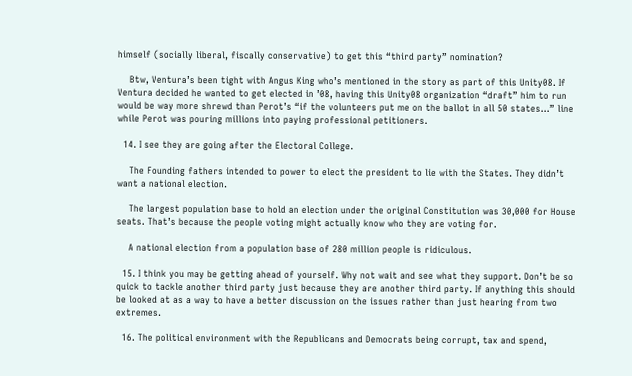himself (socially liberal, fiscally conservative) to get this “third party” nomination?

    Btw, Ventura’s been tight with Angus King who’s mentioned in the story as part of this Unity08. If Ventura decided he wanted to get elected in ’08, having this Unity08 organization “draft” him to run would be way more shrewd than Perot’s “if the volunteers put me on the ballot in all 50 states…” line while Perot was pouring millions into paying professional petitioners.

  14. I see they are going after the Electoral College.

    The Founding fathers intended to power to elect the president to lie with the States. They didn’t want a national election.

    The largest population base to hold an election under the original Constitution was 30,000 for House seats. That’s because the people voting might actually know who they are voting for.

    A national election from a population base of 280 million people is ridiculous.

  15. I think you may be getting ahead of yourself. Why not wait and see what they support. Don’t be so quick to tackle another third party just because they are another third party. If anything this should be looked at as a way to have a better discussion on the issues rather than just hearing from two extremes.

  16. The political environment with the Republicans and Democrats being corrupt, tax and spend,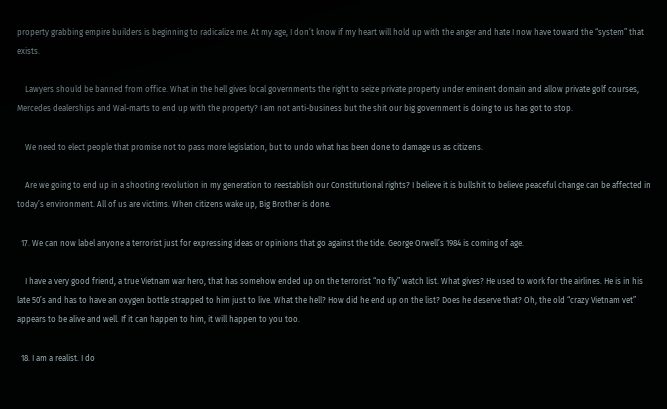property grabbing empire builders is beginning to radicalize me. At my age, I don’t know if my heart will hold up with the anger and hate I now have toward the “system” that exists.

    Lawyers should be banned from office. What in the hell gives local governments the right to seize private property under eminent domain and allow private golf courses, Mercedes dealerships and Wal-marts to end up with the property? I am not anti-business but the shit our big government is doing to us has got to stop.

    We need to elect people that promise not to pass more legislation, but to undo what has been done to damage us as citizens.

    Are we going to end up in a shooting revolution in my generation to reestablish our Constitutional rights? I believe it is bullshit to believe peaceful change can be affected in today’s environment. All of us are victims. When citizens wake up, Big Brother is done.

  17. We can now label anyone a terrorist just for expressing ideas or opinions that go against the tide. George Orwell’s 1984 is coming of age.

    I have a very good friend, a true Vietnam war hero, that has somehow ended up on the terrorist “no fly” watch list. What gives? He used to work for the airlines. He is in his late 50’s and has to have an oxygen bottle strapped to him just to live. What the hell? How did he end up on the list? Does he deserve that? Oh, the old “crazy Vietnam vet” appears to be alive and well. If it can happen to him, it will happen to you too.

  18. I am a realist. I do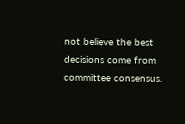not believe the best decisions come from committee consensus.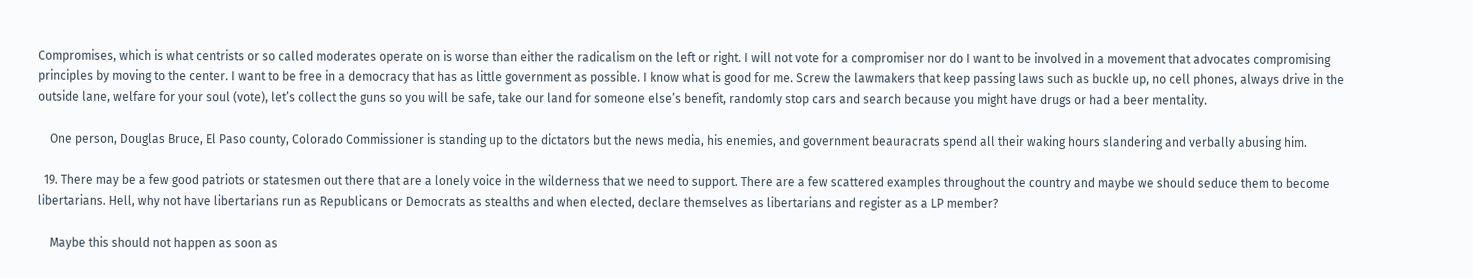Compromises, which is what centrists or so called moderates operate on is worse than either the radicalism on the left or right. I will not vote for a compromiser nor do I want to be involved in a movement that advocates compromising principles by moving to the center. I want to be free in a democracy that has as little government as possible. I know what is good for me. Screw the lawmakers that keep passing laws such as buckle up, no cell phones, always drive in the outside lane, welfare for your soul (vote), let’s collect the guns so you will be safe, take our land for someone else’s benefit, randomly stop cars and search because you might have drugs or had a beer mentality.

    One person, Douglas Bruce, El Paso county, Colorado Commissioner is standing up to the dictators but the news media, his enemies, and government beauracrats spend all their waking hours slandering and verbally abusing him.

  19. There may be a few good patriots or statesmen out there that are a lonely voice in the wilderness that we need to support. There are a few scattered examples throughout the country and maybe we should seduce them to become libertarians. Hell, why not have libertarians run as Republicans or Democrats as stealths and when elected, declare themselves as libertarians and register as a LP member?

    Maybe this should not happen as soon as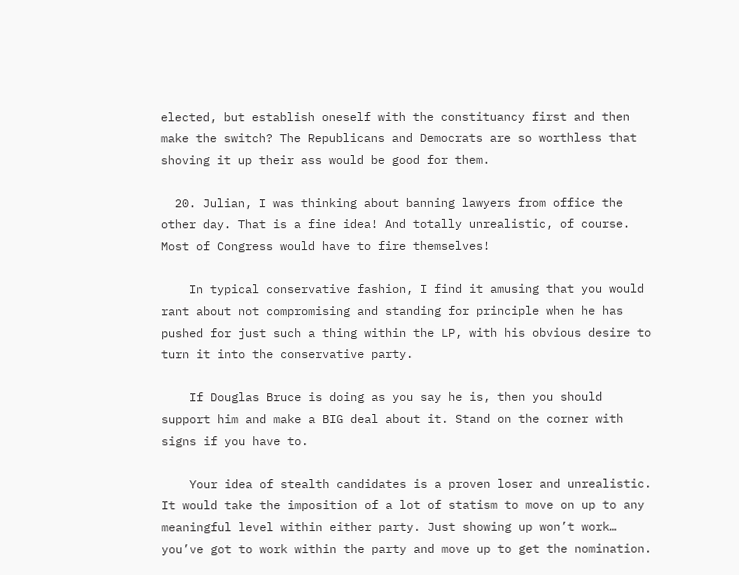elected, but establish oneself with the constituancy first and then make the switch? The Republicans and Democrats are so worthless that shoving it up their ass would be good for them.

  20. Julian, I was thinking about banning lawyers from office the other day. That is a fine idea! And totally unrealistic, of course. Most of Congress would have to fire themselves!

    In typical conservative fashion, I find it amusing that you would rant about not compromising and standing for principle when he has pushed for just such a thing within the LP, with his obvious desire to turn it into the conservative party.

    If Douglas Bruce is doing as you say he is, then you should support him and make a BIG deal about it. Stand on the corner with signs if you have to.

    Your idea of stealth candidates is a proven loser and unrealistic. It would take the imposition of a lot of statism to move on up to any meaningful level within either party. Just showing up won’t work… you’ve got to work within the party and move up to get the nomination.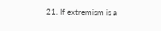21. If extremism is a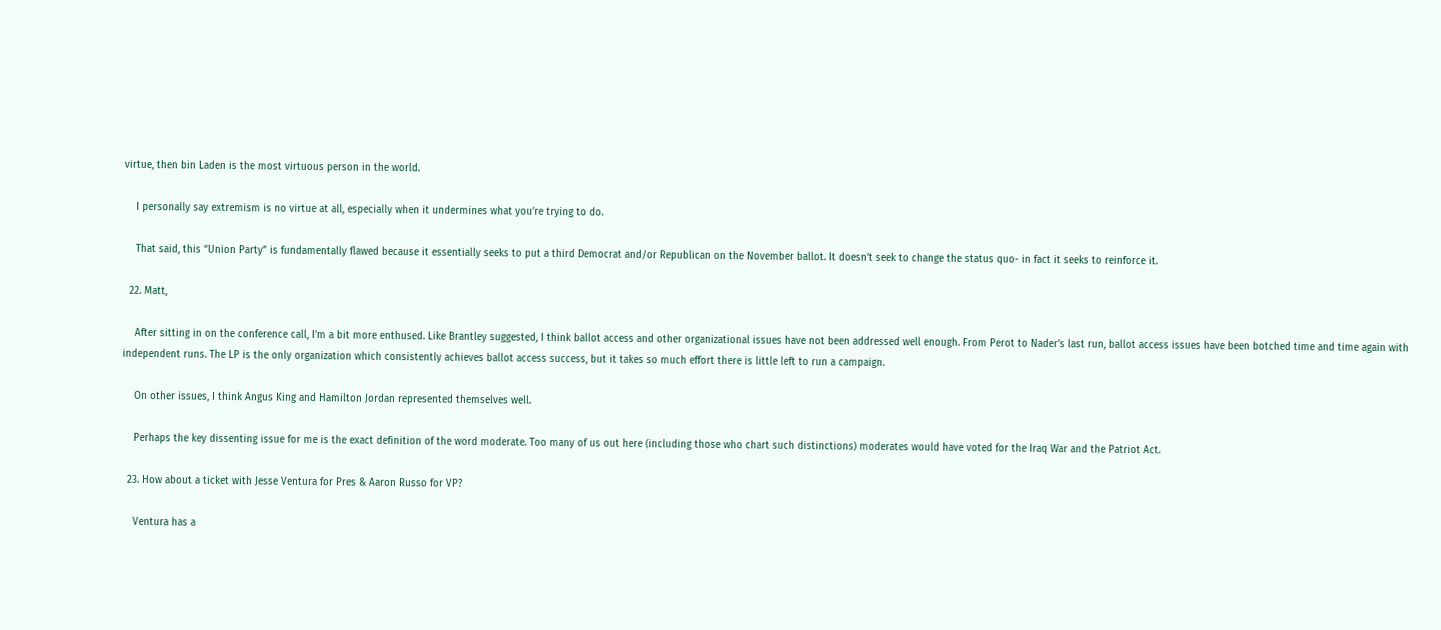virtue, then bin Laden is the most virtuous person in the world.

    I personally say extremism is no virtue at all, especially when it undermines what you’re trying to do.

    That said, this “Union Party” is fundamentally flawed because it essentially seeks to put a third Democrat and/or Republican on the November ballot. It doesn’t seek to change the status quo- in fact it seeks to reinforce it.

  22. Matt,

    After sitting in on the conference call, I’m a bit more enthused. Like Brantley suggested, I think ballot access and other organizational issues have not been addressed well enough. From Perot to Nader’s last run, ballot access issues have been botched time and time again with independent runs. The LP is the only organization which consistently achieves ballot access success, but it takes so much effort there is little left to run a campaign.

    On other issues, I think Angus King and Hamilton Jordan represented themselves well.

    Perhaps the key dissenting issue for me is the exact definition of the word moderate. Too many of us out here (including those who chart such distinctions) moderates would have voted for the Iraq War and the Patriot Act.

  23. How about a ticket with Jesse Ventura for Pres & Aaron Russo for VP?

    Ventura has a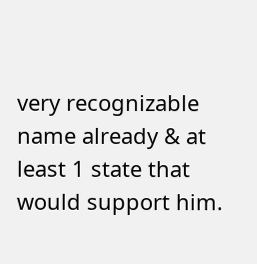very recognizable name already & at least 1 state that would support him.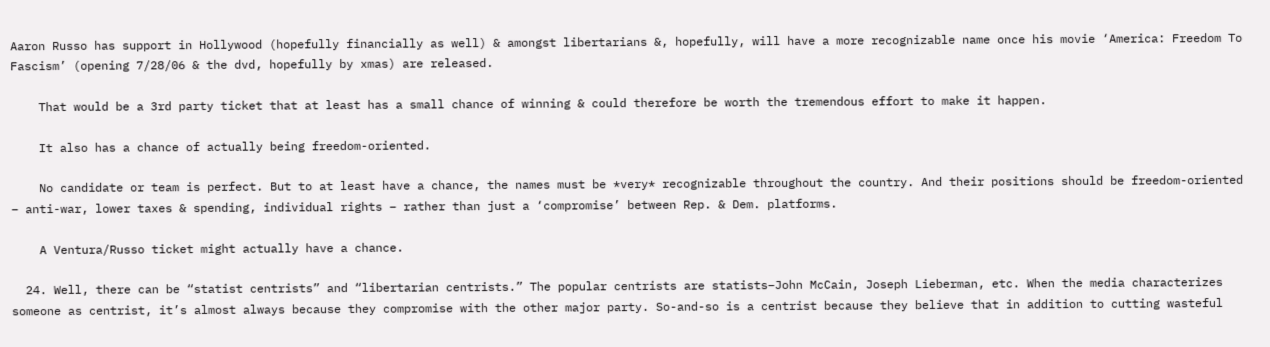Aaron Russo has support in Hollywood (hopefully financially as well) & amongst libertarians &, hopefully, will have a more recognizable name once his movie ‘America: Freedom To Fascism’ (opening 7/28/06 & the dvd, hopefully by xmas) are released.

    That would be a 3rd party ticket that at least has a small chance of winning & could therefore be worth the tremendous effort to make it happen.

    It also has a chance of actually being freedom-oriented.

    No candidate or team is perfect. But to at least have a chance, the names must be *very* recognizable throughout the country. And their positions should be freedom-oriented – anti-war, lower taxes & spending, individual rights – rather than just a ‘compromise’ between Rep. & Dem. platforms.

    A Ventura/Russo ticket might actually have a chance.

  24. Well, there can be “statist centrists” and “libertarian centrists.” The popular centrists are statists–John McCain, Joseph Lieberman, etc. When the media characterizes someone as centrist, it’s almost always because they compromise with the other major party. So-and-so is a centrist because they believe that in addition to cutting wasteful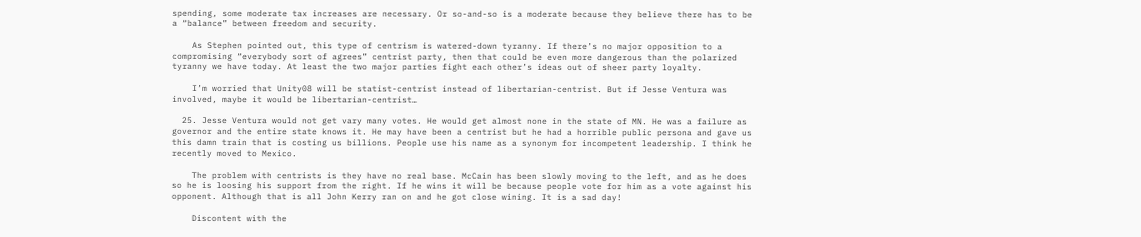spending, some moderate tax increases are necessary. Or so-and-so is a moderate because they believe there has to be a “balance” between freedom and security.

    As Stephen pointed out, this type of centrism is watered-down tyranny. If there’s no major opposition to a compromising “everybody sort of agrees” centrist party, then that could be even more dangerous than the polarized tyranny we have today. At least the two major parties fight each other’s ideas out of sheer party loyalty.

    I’m worried that Unity08 will be statist-centrist instead of libertarian-centrist. But if Jesse Ventura was involved, maybe it would be libertarian-centrist…

  25. Jesse Ventura would not get vary many votes. He would get almost none in the state of MN. He was a failure as governor and the entire state knows it. He may have been a centrist but he had a horrible public persona and gave us this damn train that is costing us billions. People use his name as a synonym for incompetent leadership. I think he recently moved to Mexico.

    The problem with centrists is they have no real base. McCain has been slowly moving to the left, and as he does so he is loosing his support from the right. If he wins it will be because people vote for him as a vote against his opponent. Although that is all John Kerry ran on and he got close wining. It is a sad day!

    Discontent with the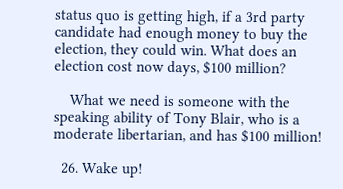status quo is getting high, if a 3rd party candidate had enough money to buy the election, they could win. What does an election cost now days, $100 million?

    What we need is someone with the speaking ability of Tony Blair, who is a moderate libertarian, and has $100 million!

  26. Wake up!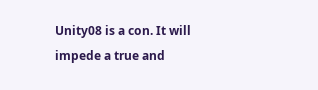Unity08 is a con. It will impede a true and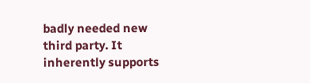badly needed new third party. It inherently supports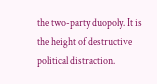the two-party duopoly. It is the height of destructive political distraction.